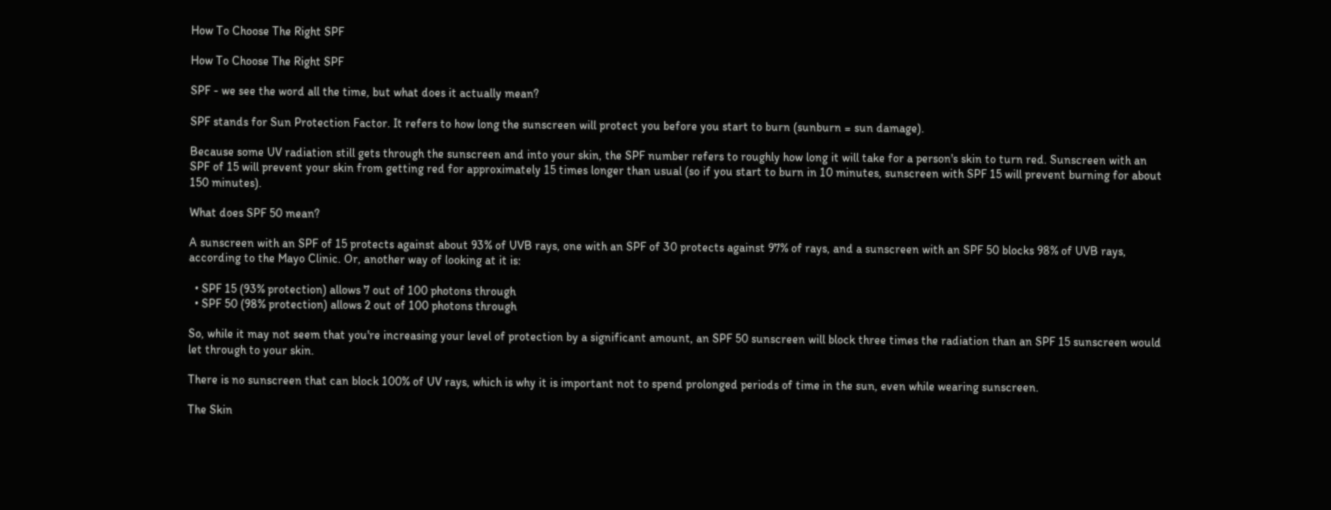How To Choose The Right SPF

How To Choose The Right SPF

SPF - we see the word all the time, but what does it actually mean?

SPF stands for Sun Protection Factor. It refers to how long the sunscreen will protect you before you start to burn (sunburn = sun damage).

Because some UV radiation still gets through the sunscreen and into your skin, the SPF number refers to roughly how long it will take for a person's skin to turn red. Sunscreen with an SPF of 15 will prevent your skin from getting red for approximately 15 times longer than usual (so if you start to burn in 10 minutes, sunscreen with SPF 15 will prevent burning for about 150 minutes).

What does SPF 50 mean?

A sunscreen with an SPF of 15 protects against about 93% of UVB rays, one with an SPF of 30 protects against 97% of rays, and a sunscreen with an SPF 50 blocks 98% of UVB rays, according to the Mayo Clinic. Or, another way of looking at it is:

  • SPF 15 (93% protection) allows 7 out of 100 photons through
  • SPF 50 (98% protection) allows 2 out of 100 photons through

So, while it may not seem that you're increasing your level of protection by a significant amount, an SPF 50 sunscreen will block three times the radiation than an SPF 15 sunscreen would let through to your skin.

There is no sunscreen that can block 100% of UV rays, which is why it is important not to spend prolonged periods of time in the sun, even while wearing sunscreen.

The Skin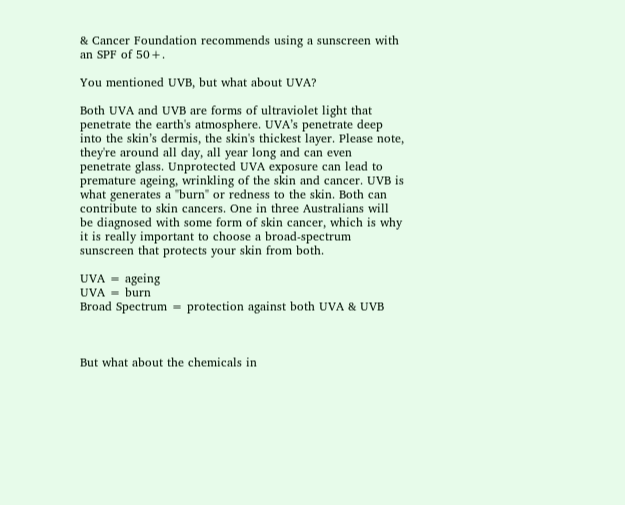& Cancer Foundation recommends using a sunscreen with an SPF of 50+.

You mentioned UVB, but what about UVA?

Both UVA and UVB are forms of ultraviolet light that penetrate the earth's atmosphere. UVA’s penetrate deep into the skin’s dermis, the skin's thickest layer. Please note, they're around all day, all year long and can even penetrate glass. Unprotected UVA exposure can lead to premature ageing, wrinkling of the skin and cancer. UVB is what generates a "burn" or redness to the skin. Both can contribute to skin cancers. One in three Australians will be diagnosed with some form of skin cancer, which is why it is really important to choose a broad-spectrum sunscreen that protects your skin from both.

UVA = ageing
UVA = burn
Broad Spectrum = protection against both UVA & UVB



But what about the chemicals in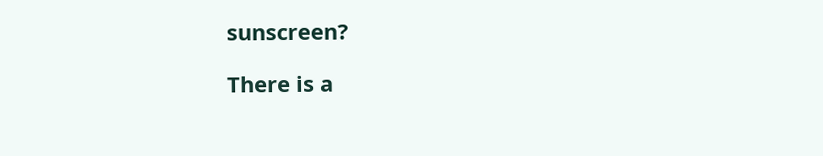sunscreen?

There is a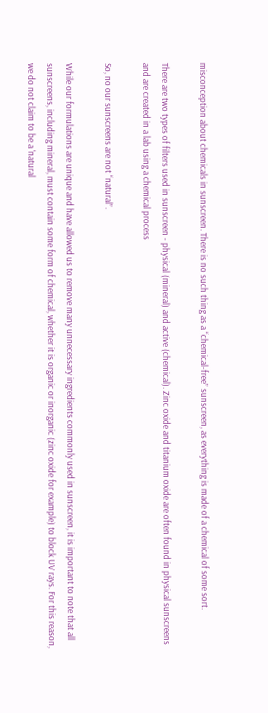misconception about chemicals in sunscreen. There is no such thing as a “chemical-free” sunscreen, as everything is made of a chemical of some sort.

There are two types of filters used in sunscreen - physical (mineral) and active (chemical). Zinc oxide and titanium oxide are often found in physical sunscreens and are created in a lab using a chemical process

So, no our sunscreens are not “natural”.

While our formulations are unique and have allowed us to remove many unnecessary ingredients commonly used in sunscreen, it is important to note that all sunscreens, including mineral, must contain some form of chemical, whether it is organic or inorganic (zinc oxide for example) to block UV rays. For this reason, we do not claim to be a 'natural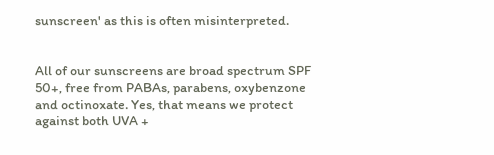sunscreen' as this is often misinterpreted.


All of our sunscreens are broad spectrum SPF 50+, free from PABAs, parabens, oxybenzone and octinoxate. Yes, that means we protect against both UVA +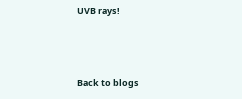UVB rays!



Back to blogs